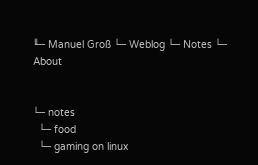╙─ Manuel Groß └─ Weblog └─ Notes └─ About


└─ notes
  └─ food
  └─ gaming on linux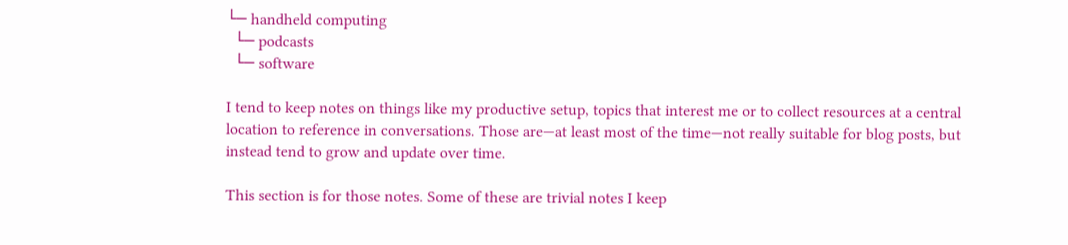└─ handheld computing
  └─ podcasts
  └─ software

I tend to keep notes on things like my productive setup, topics that interest me or to collect resources at a central location to reference in conversations. Those are—at least most of the time—not really suitable for blog posts, but instead tend to grow and update over time.

This section is for those notes. Some of these are trivial notes I keep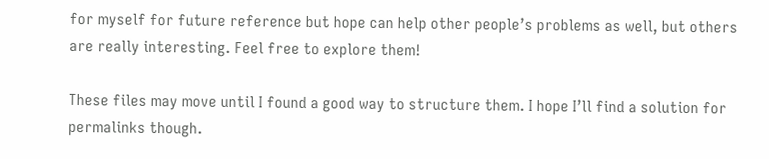for myself for future reference but hope can help other people’s problems as well, but others are really interesting. Feel free to explore them!

These files may move until I found a good way to structure them. I hope I’ll find a solution for permalinks though.